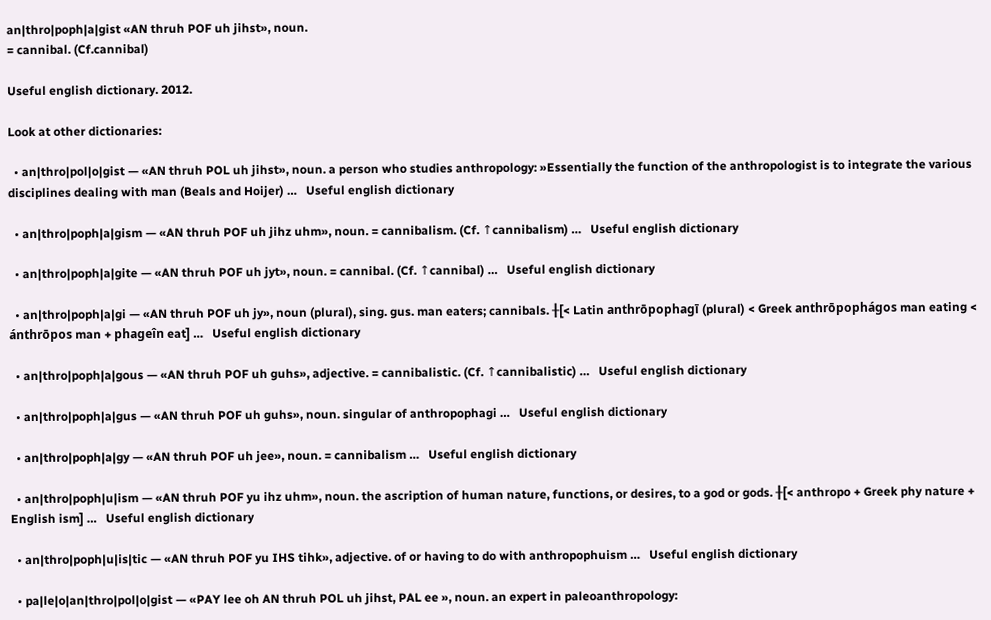an|thro|poph|a|gist «AN thruh POF uh jihst», noun.
= cannibal. (Cf.cannibal)

Useful english dictionary. 2012.

Look at other dictionaries:

  • an|thro|pol|o|gist — «AN thruh POL uh jihst», noun. a person who studies anthropology: »Essentially the function of the anthropologist is to integrate the various disciplines dealing with man (Beals and Hoijer) …   Useful english dictionary

  • an|thro|poph|a|gism — «AN thruh POF uh jihz uhm», noun. = cannibalism. (Cf. ↑cannibalism) …   Useful english dictionary

  • an|thro|poph|a|gite — «AN thruh POF uh jyt», noun. = cannibal. (Cf. ↑cannibal) …   Useful english dictionary

  • an|thro|poph|a|gi — «AN thruh POF uh jy», noun (plural), sing. gus. man eaters; cannibals. ╂[< Latin anthrōpophagī (plural) < Greek anthrōpophágos man eating < ánthrōpos man + phageîn eat] …   Useful english dictionary

  • an|thro|poph|a|gous — «AN thruh POF uh guhs», adjective. = cannibalistic. (Cf. ↑cannibalistic) …   Useful english dictionary

  • an|thro|poph|a|gus — «AN thruh POF uh guhs», noun. singular of anthropophagi …   Useful english dictionary

  • an|thro|poph|a|gy — «AN thruh POF uh jee», noun. = cannibalism …   Useful english dictionary

  • an|thro|poph|u|ism — «AN thruh POF yu ihz uhm», noun. the ascription of human nature, functions, or desires, to a god or gods. ╂[< anthropo + Greek phy nature + English ism] …   Useful english dictionary

  • an|thro|poph|u|is|tic — «AN thruh POF yu IHS tihk», adjective. of or having to do with anthropophuism …   Useful english dictionary

  • pa|le|o|an|thro|pol|o|gist — «PAY lee oh AN thruh POL uh jihst, PAL ee », noun. an expert in paleoanthropology: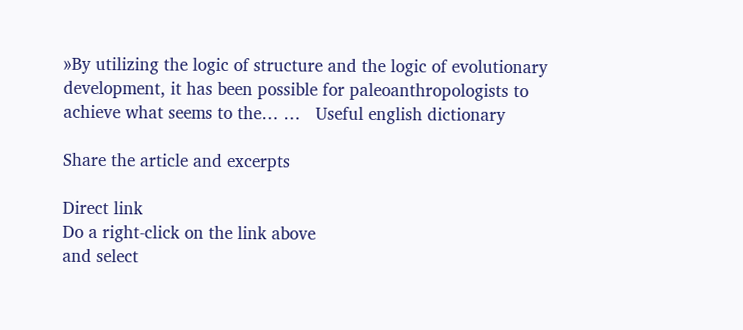»By utilizing the logic of structure and the logic of evolutionary development, it has been possible for paleoanthropologists to achieve what seems to the… …   Useful english dictionary

Share the article and excerpts

Direct link
Do a right-click on the link above
and select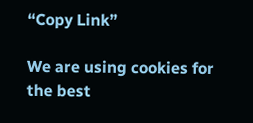“Copy Link”

We are using cookies for the best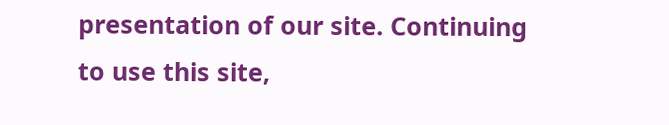presentation of our site. Continuing to use this site,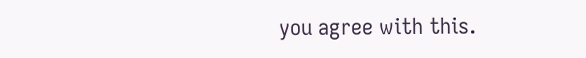you agree with this.